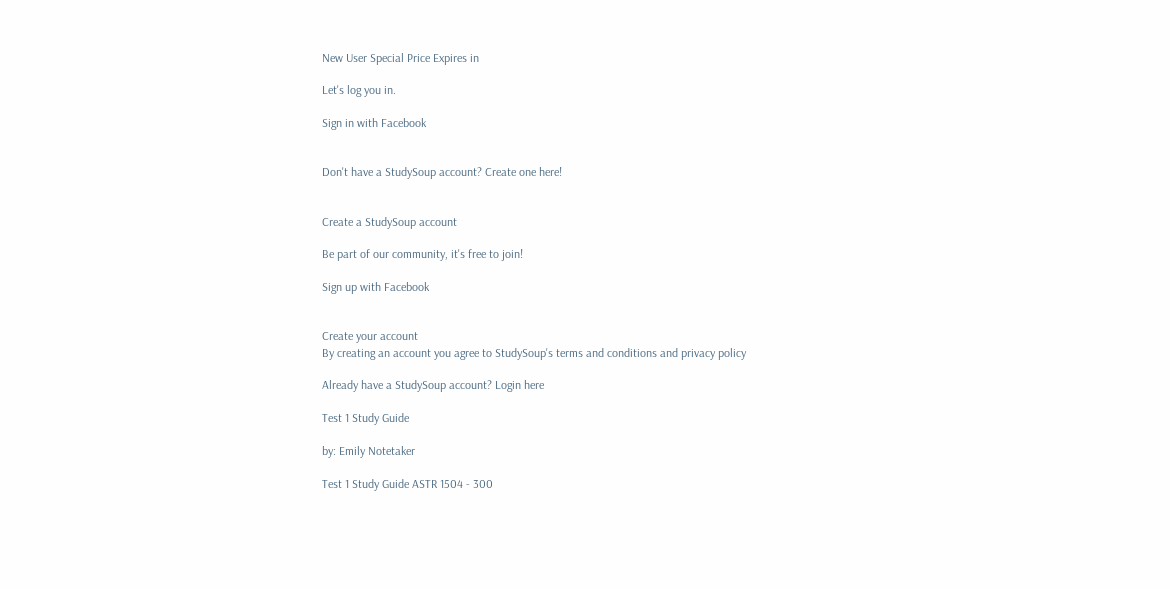New User Special Price Expires in

Let's log you in.

Sign in with Facebook


Don't have a StudySoup account? Create one here!


Create a StudySoup account

Be part of our community, it's free to join!

Sign up with Facebook


Create your account
By creating an account you agree to StudySoup's terms and conditions and privacy policy

Already have a StudySoup account? Login here

Test 1 Study Guide

by: Emily Notetaker

Test 1 Study Guide ASTR 1504 - 300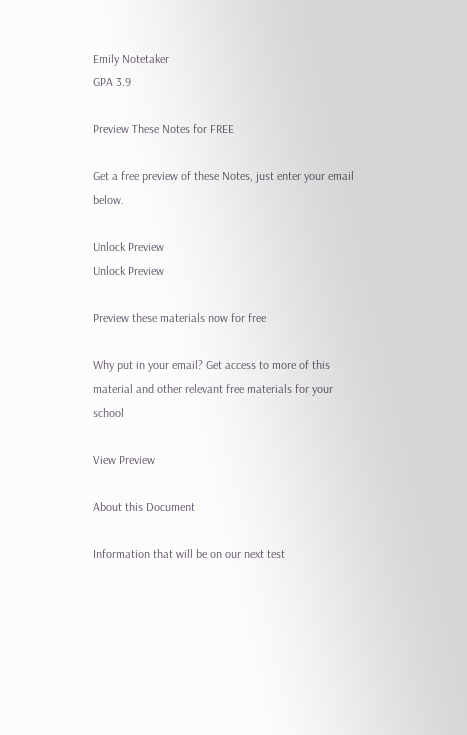Emily Notetaker
GPA 3.9

Preview These Notes for FREE

Get a free preview of these Notes, just enter your email below.

Unlock Preview
Unlock Preview

Preview these materials now for free

Why put in your email? Get access to more of this material and other relevant free materials for your school

View Preview

About this Document

Information that will be on our next test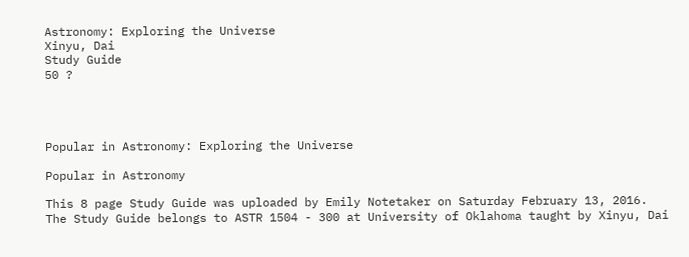Astronomy: Exploring the Universe
Xinyu, Dai
Study Guide
50 ?




Popular in Astronomy: Exploring the Universe

Popular in Astronomy

This 8 page Study Guide was uploaded by Emily Notetaker on Saturday February 13, 2016. The Study Guide belongs to ASTR 1504 - 300 at University of Oklahoma taught by Xinyu, Dai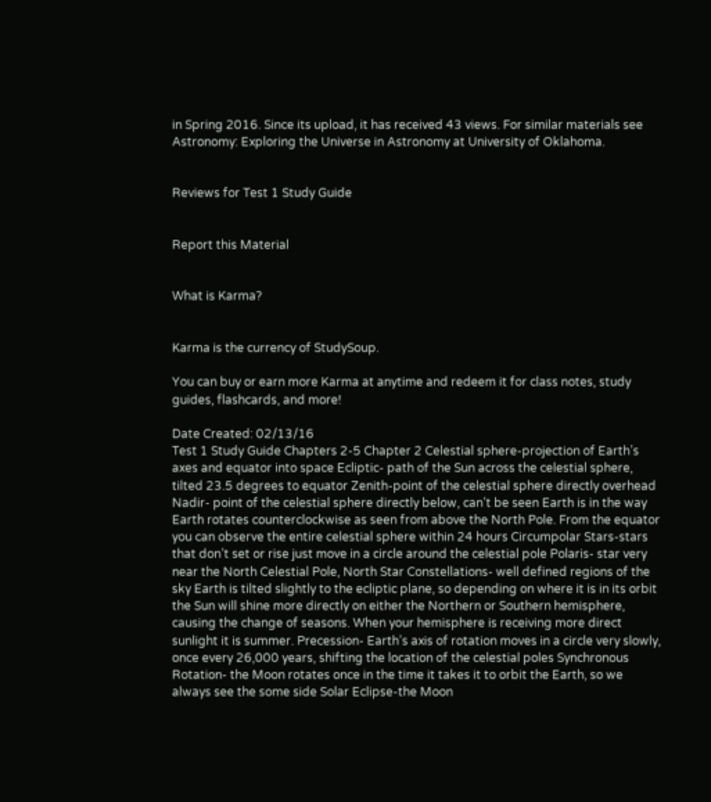in Spring 2016. Since its upload, it has received 43 views. For similar materials see Astronomy: Exploring the Universe in Astronomy at University of Oklahoma.


Reviews for Test 1 Study Guide


Report this Material


What is Karma?


Karma is the currency of StudySoup.

You can buy or earn more Karma at anytime and redeem it for class notes, study guides, flashcards, and more!

Date Created: 02/13/16
Test 1 Study Guide Chapters 2-5 Chapter 2 Celestial sphere-projection of Earth’s axes and equator into space Ecliptic- path of the Sun across the celestial sphere, tilted 23.5 degrees to equator Zenith-point of the celestial sphere directly overhead Nadir- point of the celestial sphere directly below, can’t be seen Earth is in the way Earth rotates counterclockwise as seen from above the North Pole. From the equator you can observe the entire celestial sphere within 24 hours Circumpolar Stars-stars that don’t set or rise just move in a circle around the celestial pole Polaris- star very near the North Celestial Pole, North Star Constellations- well defined regions of the sky Earth is tilted slightly to the ecliptic plane, so depending on where it is in its orbit the Sun will shine more directly on either the Northern or Southern hemisphere, causing the change of seasons. When your hemisphere is receiving more direct sunlight it is summer. Precession- Earth’s axis of rotation moves in a circle very slowly, once every 26,000 years, shifting the location of the celestial poles Synchronous Rotation- the Moon rotates once in the time it takes it to orbit the Earth, so we always see the some side Solar Eclipse-the Moon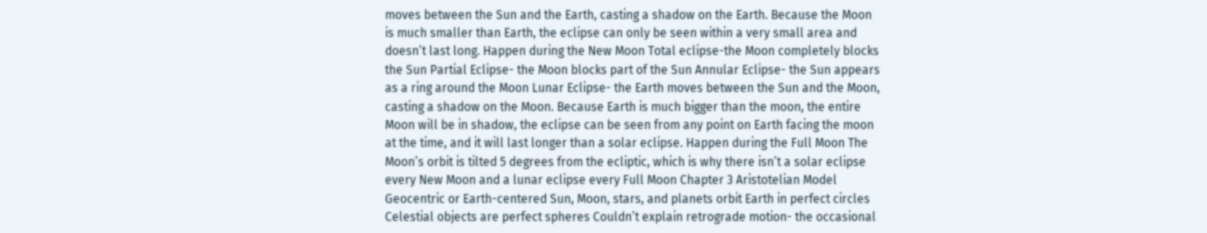moves between the Sun and the Earth, casting a shadow on the Earth. Because the Moon is much smaller than Earth, the eclipse can only be seen within a very small area and doesn’t last long. Happen during the New Moon Total eclipse-the Moon completely blocks the Sun Partial Eclipse- the Moon blocks part of the Sun Annular Eclipse- the Sun appears as a ring around the Moon Lunar Eclipse- the Earth moves between the Sun and the Moon, casting a shadow on the Moon. Because Earth is much bigger than the moon, the entire Moon will be in shadow, the eclipse can be seen from any point on Earth facing the moon at the time, and it will last longer than a solar eclipse. Happen during the Full Moon The Moon’s orbit is tilted 5 degrees from the ecliptic, which is why there isn’t a solar eclipse every New Moon and a lunar eclipse every Full Moon Chapter 3 Aristotelian Model Geocentric or Earth-centered Sun, Moon, stars, and planets orbit Earth in perfect circles Celestial objects are perfect spheres Couldn’t explain retrograde motion- the occasional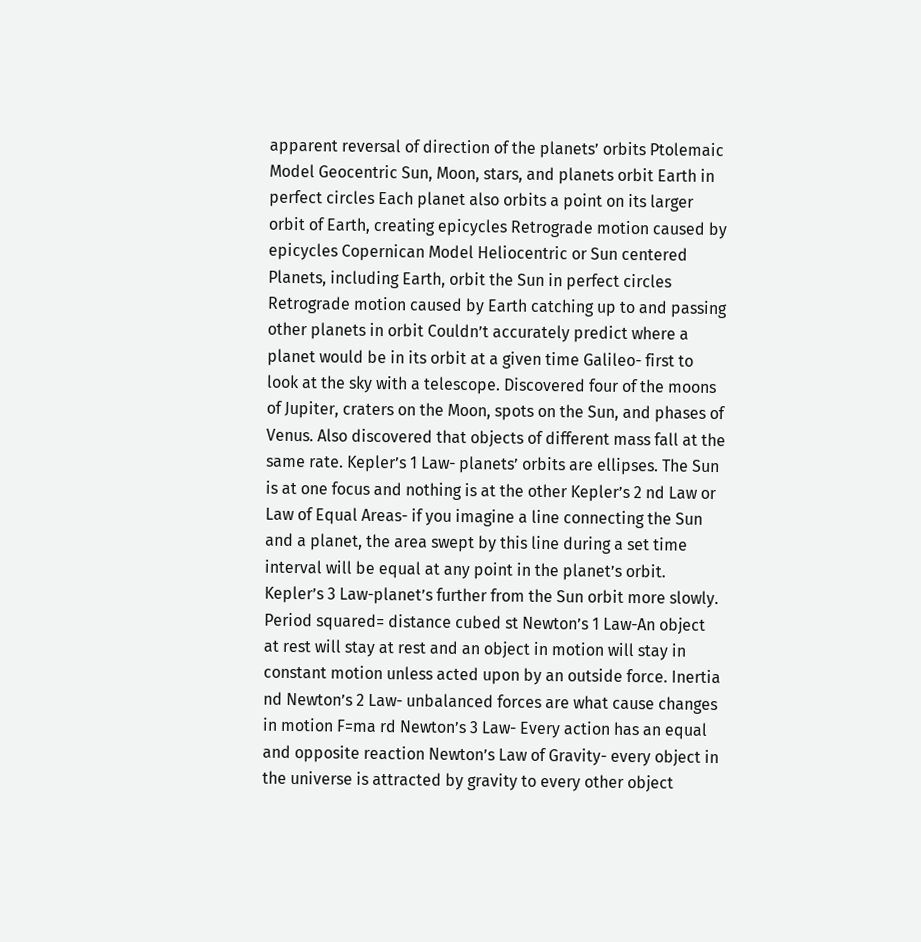apparent reversal of direction of the planets’ orbits Ptolemaic Model Geocentric Sun, Moon, stars, and planets orbit Earth in perfect circles Each planet also orbits a point on its larger orbit of Earth, creating epicycles Retrograde motion caused by epicycles Copernican Model Heliocentric or Sun centered Planets, including Earth, orbit the Sun in perfect circles Retrograde motion caused by Earth catching up to and passing other planets in orbit Couldn’t accurately predict where a planet would be in its orbit at a given time Galileo- first to look at the sky with a telescope. Discovered four of the moons of Jupiter, craters on the Moon, spots on the Sun, and phases of Venus. Also discovered that objects of different mass fall at the same rate. Kepler’s 1 Law- planets’ orbits are ellipses. The Sun is at one focus and nothing is at the other Kepler’s 2 nd Law or Law of Equal Areas- if you imagine a line connecting the Sun and a planet, the area swept by this line during a set time interval will be equal at any point in the planet’s orbit. Kepler’s 3 Law-planet’s further from the Sun orbit more slowly. Period squared= distance cubed st Newton’s 1 Law-An object at rest will stay at rest and an object in motion will stay in constant motion unless acted upon by an outside force. Inertia nd Newton’s 2 Law- unbalanced forces are what cause changes in motion F=ma rd Newton’s 3 Law- Every action has an equal and opposite reaction Newton’s Law of Gravity- every object in the universe is attracted by gravity to every other object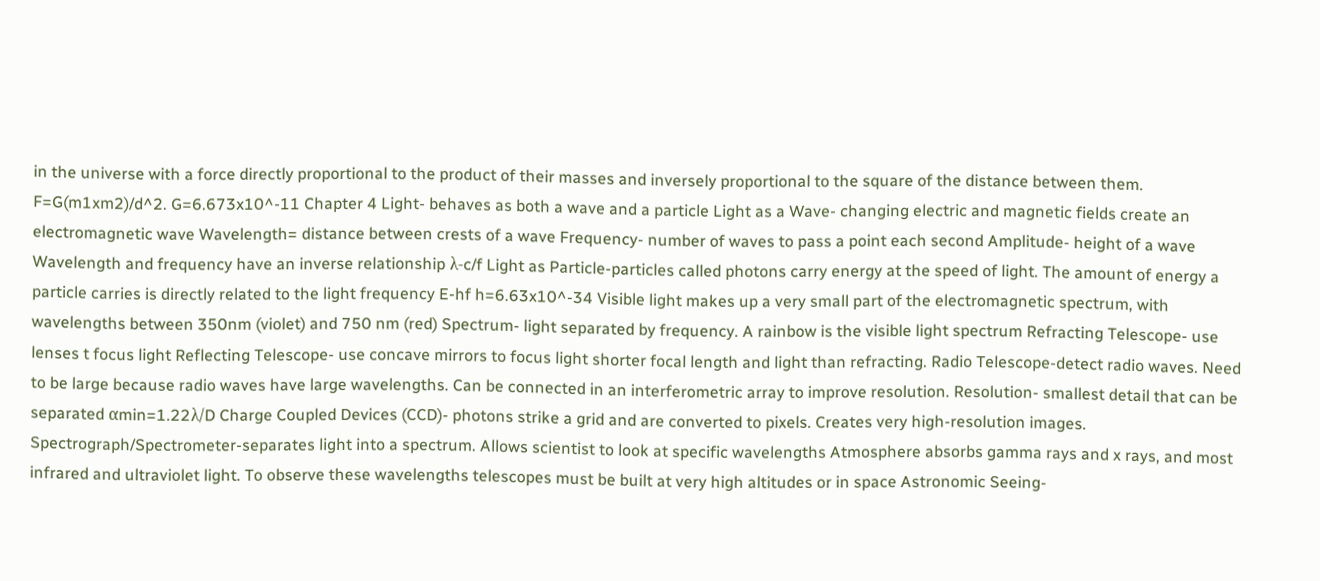in the universe with a force directly proportional to the product of their masses and inversely proportional to the square of the distance between them. F=G(m1xm2)/d^2. G=6.673x10^-11 Chapter 4 Light- behaves as both a wave and a particle Light as a Wave- changing electric and magnetic fields create an electromagnetic wave Wavelength= distance between crests of a wave Frequency- number of waves to pass a point each second Amplitude- height of a wave Wavelength and frequency have an inverse relationship λ-c/f Light as Particle-particles called photons carry energy at the speed of light. The amount of energy a particle carries is directly related to the light frequency E-hf h=6.63x10^-34 Visible light makes up a very small part of the electromagnetic spectrum, with wavelengths between 350nm (violet) and 750 nm (red) Spectrum- light separated by frequency. A rainbow is the visible light spectrum Refracting Telescope- use lenses t focus light Reflecting Telescope- use concave mirrors to focus light shorter focal length and light than refracting. Radio Telescope-detect radio waves. Need to be large because radio waves have large wavelengths. Can be connected in an interferometric array to improve resolution. Resolution- smallest detail that can be separated αmin=1.22λ/D Charge Coupled Devices (CCD)- photons strike a grid and are converted to pixels. Creates very high-resolution images. Spectrograph/Spectrometer-separates light into a spectrum. Allows scientist to look at specific wavelengths Atmosphere absorbs gamma rays and x rays, and most infrared and ultraviolet light. To observe these wavelengths telescopes must be built at very high altitudes or in space Astronomic Seeing-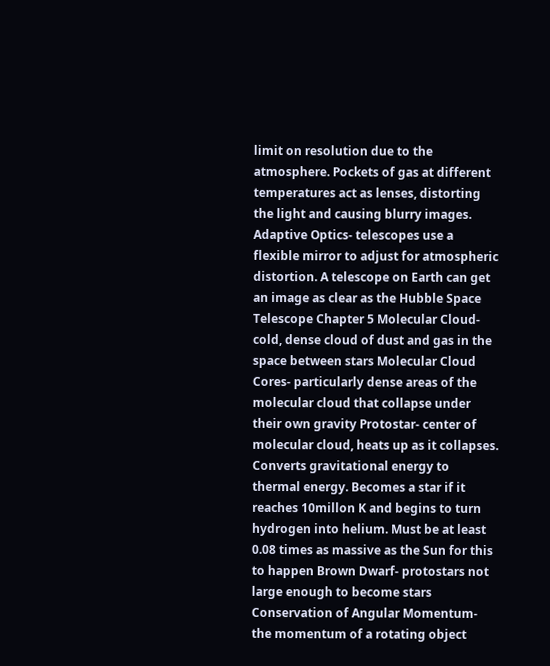limit on resolution due to the atmosphere. Pockets of gas at different temperatures act as lenses, distorting the light and causing blurry images. Adaptive Optics- telescopes use a flexible mirror to adjust for atmospheric distortion. A telescope on Earth can get an image as clear as the Hubble Space Telescope Chapter 5 Molecular Cloud- cold, dense cloud of dust and gas in the space between stars Molecular Cloud Cores- particularly dense areas of the molecular cloud that collapse under their own gravity Protostar- center of molecular cloud, heats up as it collapses. Converts gravitational energy to thermal energy. Becomes a star if it reaches 10millon K and begins to turn hydrogen into helium. Must be at least 0.08 times as massive as the Sun for this to happen Brown Dwarf- protostars not large enough to become stars Conservation of Angular Momentum- the momentum of a rotating object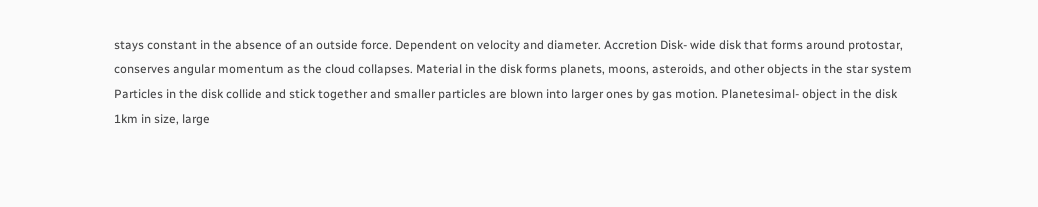stays constant in the absence of an outside force. Dependent on velocity and diameter. Accretion Disk- wide disk that forms around protostar, conserves angular momentum as the cloud collapses. Material in the disk forms planets, moons, asteroids, and other objects in the star system Particles in the disk collide and stick together and smaller particles are blown into larger ones by gas motion. Planetesimal- object in the disk 1km in size, large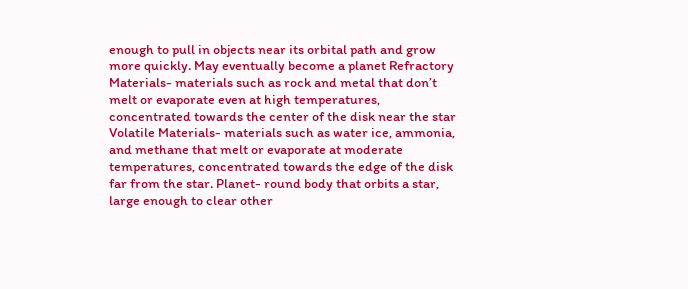enough to pull in objects near its orbital path and grow more quickly. May eventually become a planet Refractory Materials- materials such as rock and metal that don’t melt or evaporate even at high temperatures, concentrated towards the center of the disk near the star Volatile Materials- materials such as water ice, ammonia, and methane that melt or evaporate at moderate temperatures, concentrated towards the edge of the disk far from the star. Planet- round body that orbits a star, large enough to clear other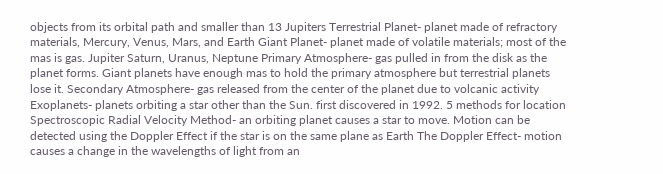objects from its orbital path and smaller than 13 Jupiters Terrestrial Planet- planet made of refractory materials, Mercury, Venus, Mars, and Earth Giant Planet- planet made of volatile materials; most of the mas is gas. Jupiter Saturn, Uranus, Neptune Primary Atmosphere- gas pulled in from the disk as the planet forms. Giant planets have enough mas to hold the primary atmosphere but terrestrial planets lose it. Secondary Atmosphere- gas released from the center of the planet due to volcanic activity Exoplanets- planets orbiting a star other than the Sun. first discovered in 1992. 5 methods for location Spectroscopic Radial Velocity Method- an orbiting planet causes a star to move. Motion can be detected using the Doppler Effect if the star is on the same plane as Earth The Doppler Effect- motion causes a change in the wavelengths of light from an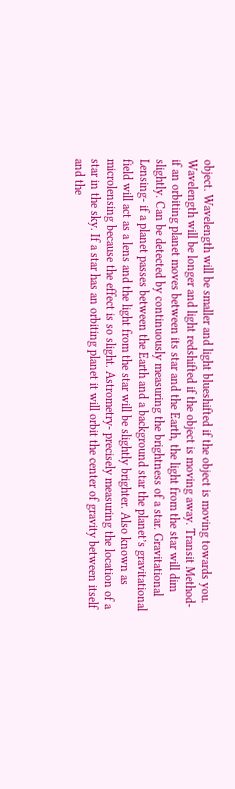object. Wavelength will be smaller and light blueshifted if the object is moving towards you. Wavelength will be longer and light redshifted if the object is moving away. Transit Method- if an orbiting planet moves between its star and the Earth, the light from the star will dim slightly. Can be detected by continuously measuring the brightness of a star. Gravitational Lensing- if a planet passes between the Earth and a background star the planet’s gravitational field will act as a lens and the light from the star will be slightly brighter. Also known as microlensing because the effect is so slight. Astrometry- precisely measuring the location of a star in the sky. If a star has an orbiting planet it will orbit the center of gravity between itself and the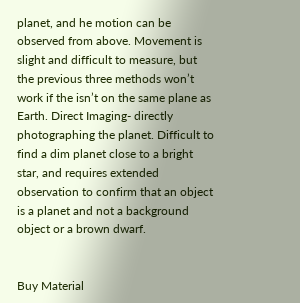planet, and he motion can be observed from above. Movement is slight and difficult to measure, but the previous three methods won’t work if the isn’t on the same plane as Earth. Direct Imaging- directly photographing the planet. Difficult to find a dim planet close to a bright star, and requires extended observation to confirm that an object is a planet and not a background object or a brown dwarf.


Buy Material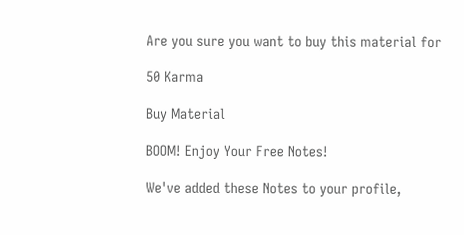Are you sure you want to buy this material for

50 Karma

Buy Material

BOOM! Enjoy Your Free Notes!

We've added these Notes to your profile,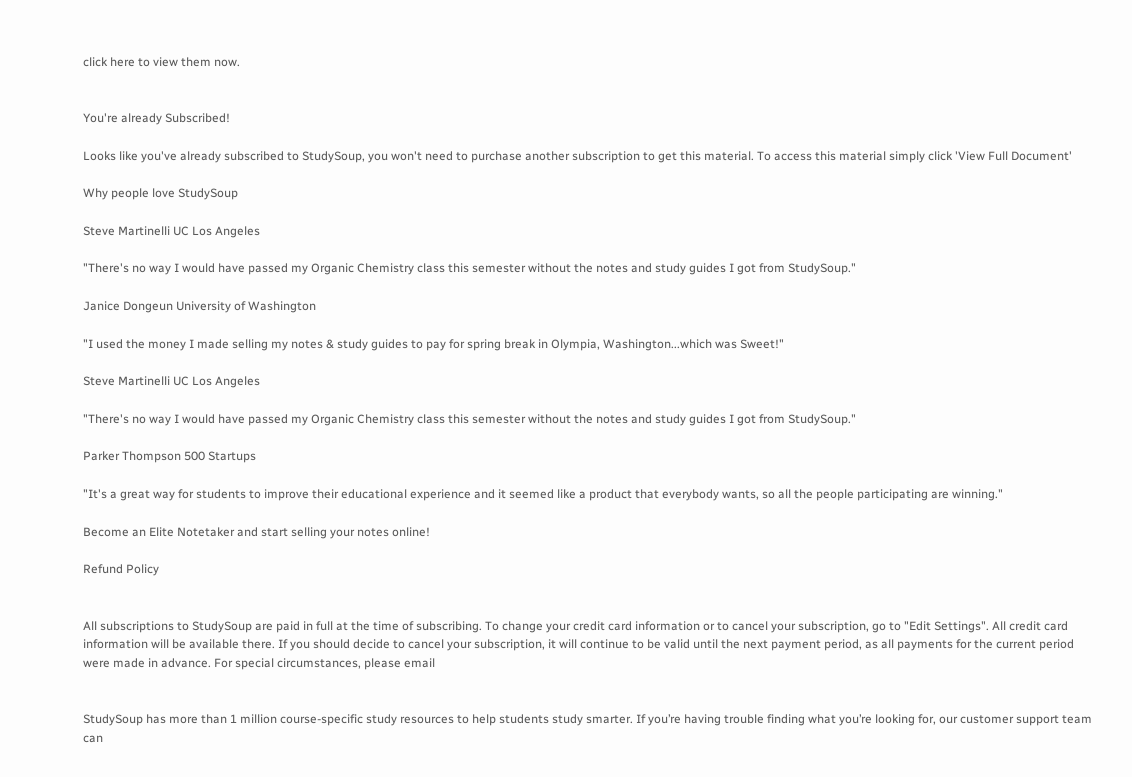click here to view them now.


You're already Subscribed!

Looks like you've already subscribed to StudySoup, you won't need to purchase another subscription to get this material. To access this material simply click 'View Full Document'

Why people love StudySoup

Steve Martinelli UC Los Angeles

"There's no way I would have passed my Organic Chemistry class this semester without the notes and study guides I got from StudySoup."

Janice Dongeun University of Washington

"I used the money I made selling my notes & study guides to pay for spring break in Olympia, Washington...which was Sweet!"

Steve Martinelli UC Los Angeles

"There's no way I would have passed my Organic Chemistry class this semester without the notes and study guides I got from StudySoup."

Parker Thompson 500 Startups

"It's a great way for students to improve their educational experience and it seemed like a product that everybody wants, so all the people participating are winning."

Become an Elite Notetaker and start selling your notes online!

Refund Policy


All subscriptions to StudySoup are paid in full at the time of subscribing. To change your credit card information or to cancel your subscription, go to "Edit Settings". All credit card information will be available there. If you should decide to cancel your subscription, it will continue to be valid until the next payment period, as all payments for the current period were made in advance. For special circumstances, please email


StudySoup has more than 1 million course-specific study resources to help students study smarter. If you’re having trouble finding what you’re looking for, our customer support team can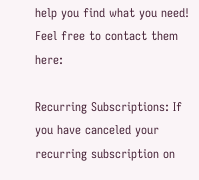help you find what you need! Feel free to contact them here:

Recurring Subscriptions: If you have canceled your recurring subscription on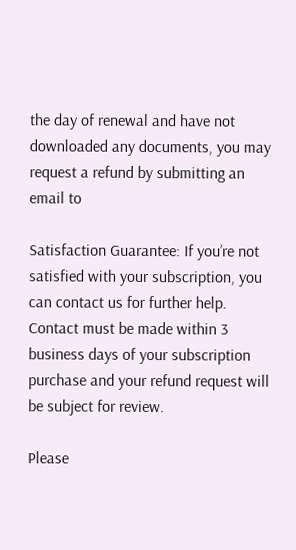the day of renewal and have not downloaded any documents, you may request a refund by submitting an email to

Satisfaction Guarantee: If you’re not satisfied with your subscription, you can contact us for further help. Contact must be made within 3 business days of your subscription purchase and your refund request will be subject for review.

Please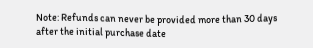Note: Refunds can never be provided more than 30 days after the initial purchase date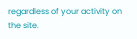regardless of your activity on the site.